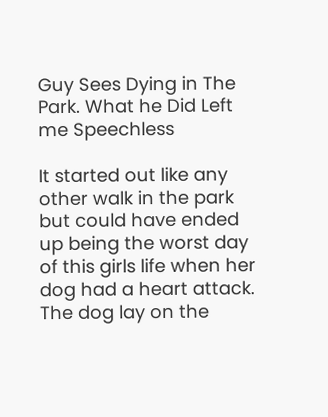Guy Sees Dying in The Park. What he Did Left me Speechless

It started out like any other walk in the park but could have ended up being the worst day of this girls life when her dog had a heart attack. The dog lay on the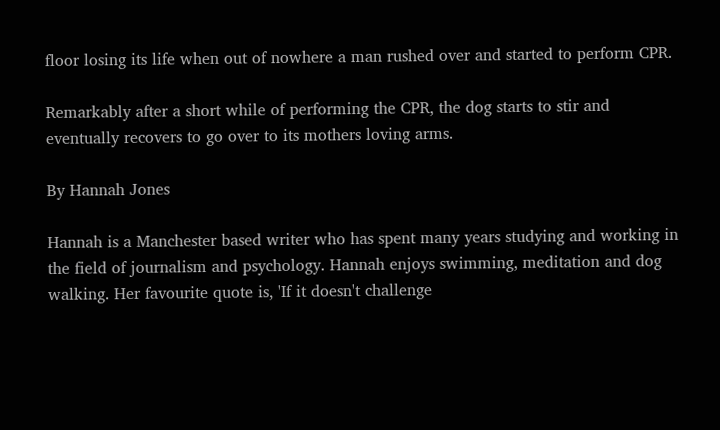floor losing its life when out of nowhere a man rushed over and started to perform CPR.

Remarkably after a short while of performing the CPR, the dog starts to stir and eventually recovers to go over to its mothers loving arms.

By Hannah Jones

Hannah is a Manchester based writer who has spent many years studying and working in the field of journalism and psychology. Hannah enjoys swimming, meditation and dog walking. Her favourite quote is, 'If it doesn't challenge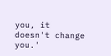you, it doesn't change you.'